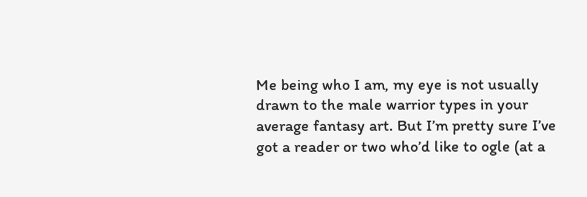Me being who I am, my eye is not usually drawn to the male warrior types in your average fantasy art. But I’m pretty sure I’ve got a reader or two who’d like to ogle (at a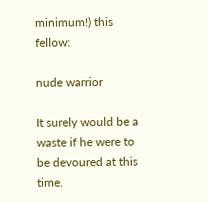minimum!) this fellow:

nude warrior

It surely would be a waste if he were to be devoured at this time.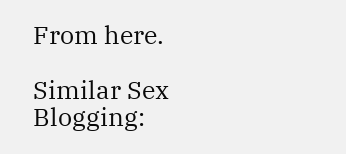From here.

Similar Sex Blogging: